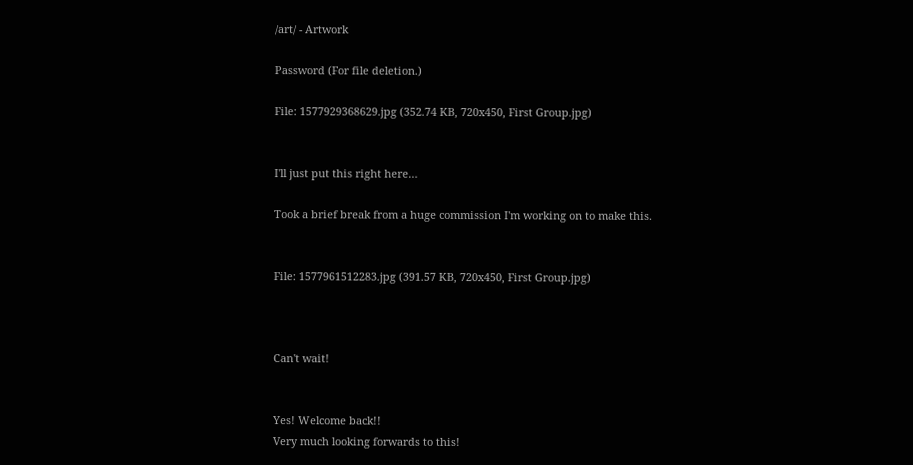/art/ - Artwork

Password (For file deletion.)

File: 1577929368629.jpg (352.74 KB, 720x450, First Group.jpg)


I'll just put this right here…

Took a brief break from a huge commission I'm working on to make this.


File: 1577961512283.jpg (391.57 KB, 720x450, First Group.jpg)



Can't wait!


Yes! Welcome back!!
Very much looking forwards to this!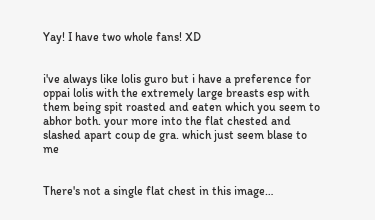Yay! I have two whole fans! XD


i've always like lolis guro but i have a preference for oppai lolis with the extremely large breasts esp with them being spit roasted and eaten which you seem to abhor both. your more into the flat chested and slashed apart coup de gra. which just seem blase to me


There's not a single flat chest in this image…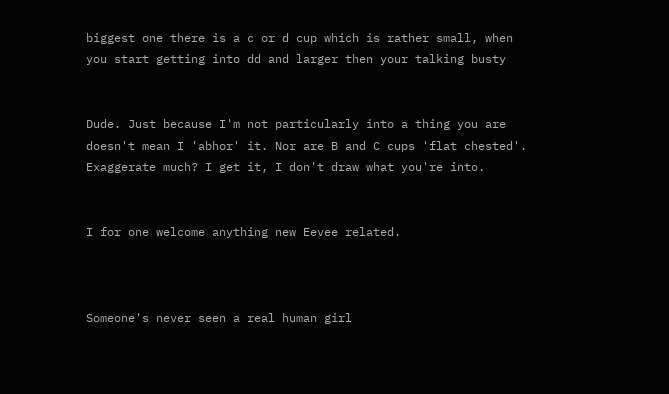biggest one there is a c or d cup which is rather small, when you start getting into dd and larger then your talking busty


Dude. Just because I'm not particularly into a thing you are doesn't mean I 'abhor' it. Nor are B and C cups 'flat chested'. Exaggerate much? I get it, I don't draw what you're into.


I for one welcome anything new Eevee related.



Someone's never seen a real human girl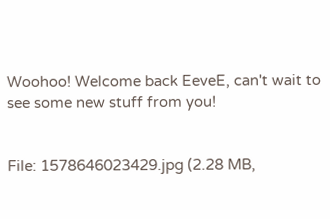Woohoo! Welcome back EeveE, can't wait to see some new stuff from you!


File: 1578646023429.jpg (2.28 MB,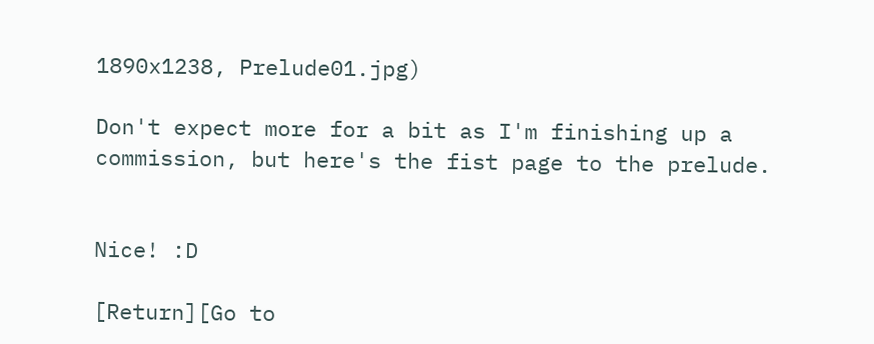1890x1238, Prelude01.jpg)

Don't expect more for a bit as I'm finishing up a commission, but here's the fist page to the prelude.


Nice! :D

[Return][Go to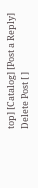top] [Catalog] [Post a Reply]
Delete Post [ ]